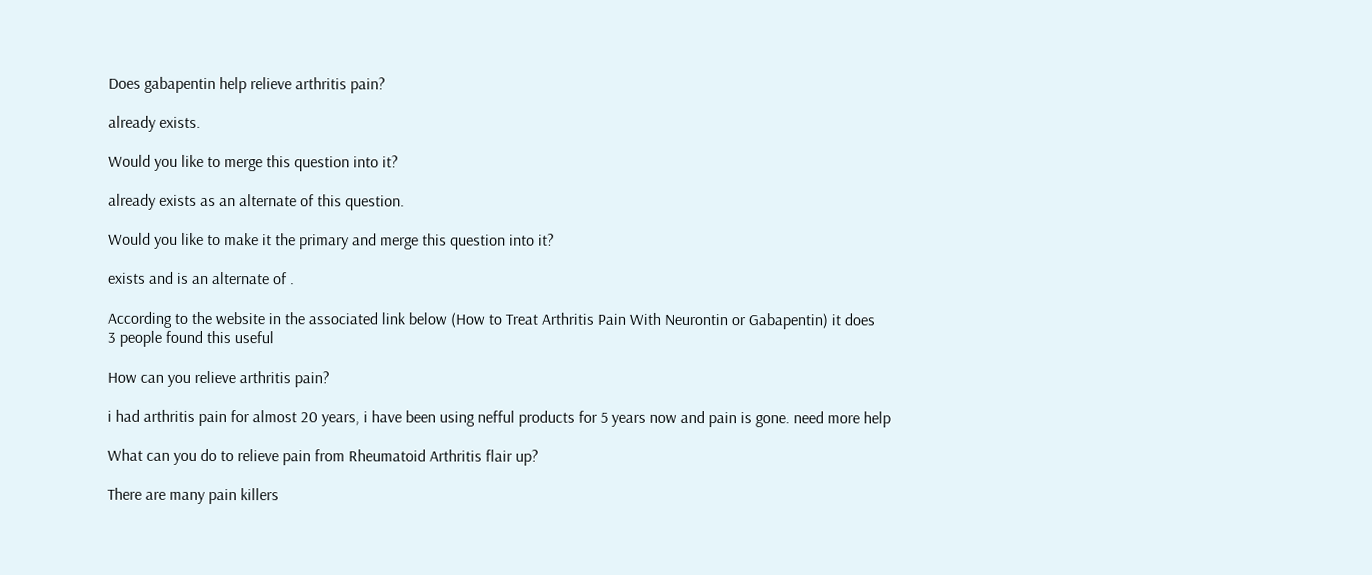Does gabapentin help relieve arthritis pain?

already exists.

Would you like to merge this question into it?

already exists as an alternate of this question.

Would you like to make it the primary and merge this question into it?

exists and is an alternate of .

According to the website in the associated link below (How to Treat Arthritis Pain With Neurontin or Gabapentin) it does
3 people found this useful

How can you relieve arthritis pain?

i had arthritis pain for almost 20 years, i have been using nefful products for 5 years now and pain is gone. need more help

What can you do to relieve pain from Rheumatoid Arthritis flair up?

There are many pain killers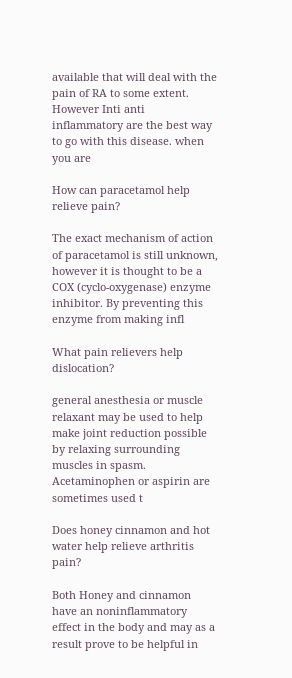available that will deal with the pain of RA to some extent. However Inti anti inflammatory are the best way to go with this disease. when you are

How can paracetamol help relieve pain?

The exact mechanism of action of paracetamol is still unknown, however it is thought to be a COX (cyclo-oxygenase) enzyme inhibitor. By preventing this enzyme from making infl

What pain relievers help dislocation?

general anesthesia or muscle relaxant may be used to help make joint reduction possible by relaxing surrounding muscles in spasm. Acetaminophen or aspirin are sometimes used t

Does honey cinnamon and hot water help relieve arthritis pain?

Both Honey and cinnamon have an noninflammatory effect in the body and may as a result prove to be helpful in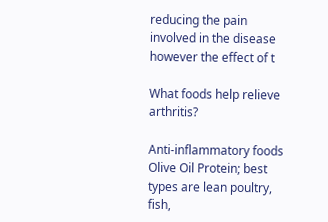reducing the pain involved in the disease however the effect of t

What foods help relieve arthritis?

Anti-inflammatory foods Olive Oil Protein; best types are lean poultry, fish,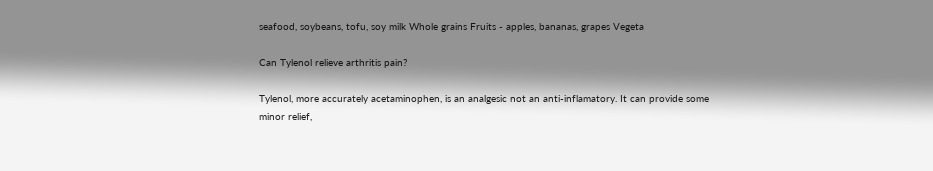seafood, soybeans, tofu, soy milk Whole grains Fruits - apples, bananas, grapes Vegeta

Can Tylenol relieve arthritis pain?

Tylenol, more accurately acetaminophen, is an analgesic not an anti-inflamatory. It can provide some minor relief,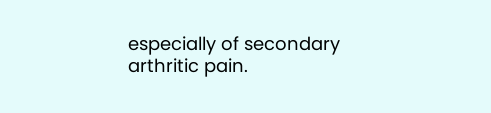especially of secondary arthritic pain.